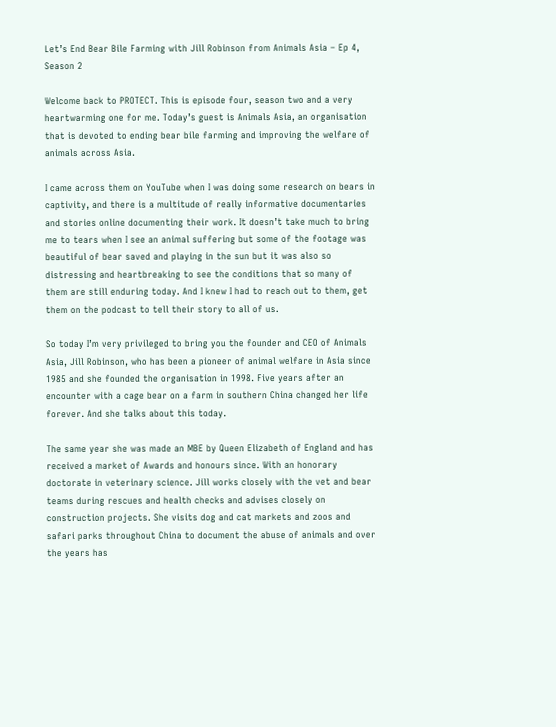Let’s End Bear Bile Farming with Jill Robinson from Animals Asia – Ep 4, Season 2

Welcome back to PROTECT. This is episode four, season two and a very heartwarming one for me. Today’s guest is Animals Asia, an organisation that is devoted to ending bear bile farming and improving the welfare of animals across Asia.

I came across them on YouTube when I was doing some research on bears in captivity, and there is a multitude of really informative documentaries and stories online documenting their work. It doesn’t take much to bring me to tears when I see an animal suffering but some of the footage was beautiful of bear saved and playing in the sun but it was also so distressing and heartbreaking to see the conditions that so many of them are still enduring today. And I knew I had to reach out to them, get them on the podcast to tell their story to all of us.

So today I’m very privileged to bring you the founder and CEO of Animals Asia, Jill Robinson, who has been a pioneer of animal welfare in Asia since 1985 and she founded the organisation in 1998. Five years after an encounter with a cage bear on a farm in southern China changed her life forever. And she talks about this today.

The same year she was made an MBE by Queen Elizabeth of England and has received a market of Awards and honours since. With an honorary doctorate in veterinary science. Jill works closely with the vet and bear teams during rescues and health checks and advises closely on construction projects. She visits dog and cat markets and zoos and safari parks throughout China to document the abuse of animals and over the years has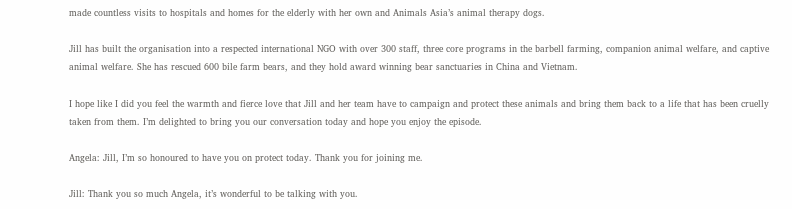made countless visits to hospitals and homes for the elderly with her own and Animals Asia’s animal therapy dogs.

Jill has built the organisation into a respected international NGO with over 300 staff, three core programs in the barbell farming, companion animal welfare, and captive animal welfare. She has rescued 600 bile farm bears, and they hold award winning bear sanctuaries in China and Vietnam.

I hope like I did you feel the warmth and fierce love that Jill and her team have to campaign and protect these animals and bring them back to a life that has been cruelly taken from them. I’m delighted to bring you our conversation today and hope you enjoy the episode.

Angela: Jill, I’m so honoured to have you on protect today. Thank you for joining me.

Jill: Thank you so much Angela, it’s wonderful to be talking with you.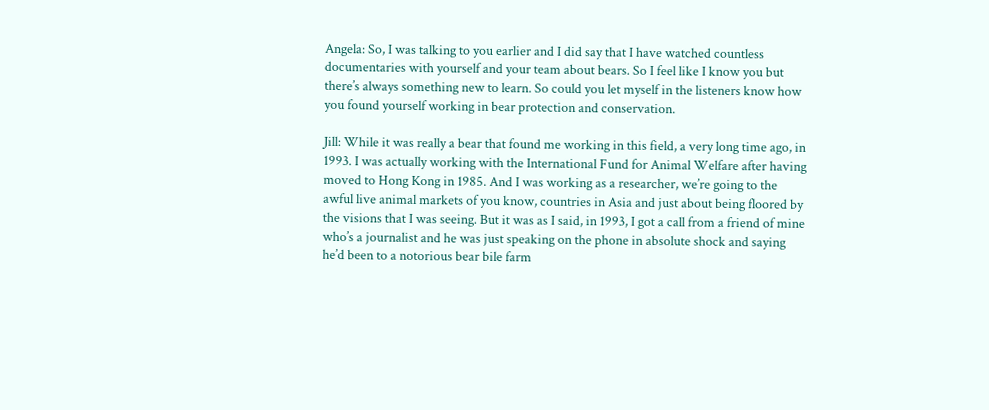Angela: So, I was talking to you earlier and I did say that I have watched countless documentaries with yourself and your team about bears. So I feel like I know you but there’s always something new to learn. So could you let myself in the listeners know how you found yourself working in bear protection and conservation.

Jill: While it was really a bear that found me working in this field, a very long time ago, in 1993. I was actually working with the International Fund for Animal Welfare after having moved to Hong Kong in 1985. And I was working as a researcher, we’re going to the awful live animal markets of you know, countries in Asia and just about being floored by the visions that I was seeing. But it was as I said, in 1993, I got a call from a friend of mine who’s a journalist and he was just speaking on the phone in absolute shock and saying he’d been to a notorious bear bile farm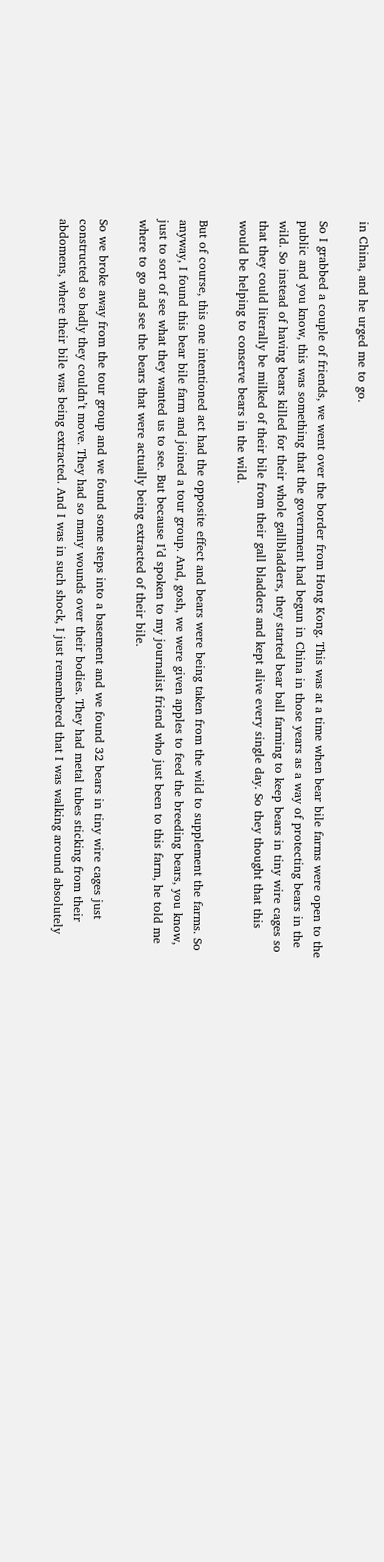in China, and he urged me to go.

So I grabbed a couple of friends, we went over the border from Hong Kong. This was at a time when bear bile farms were open to the public and you know, this was something that the government had begun in China in those years as a way of protecting bears in the wild. So instead of having bears killed for their whole gallbladders, they started bear ball farming to keep bears in tiny wire cages so that they could literally be milked of their bile from their gall bladders and kept alive every single day. So they thought that this would be helping to conserve bears in the wild.

But of course, this one intentioned act had the opposite effect and bears were being taken from the wild to supplement the farms. So anyway, I found this bear bile farm and joined a tour group. And, gosh, we were given apples to feed the breeding bears, you know, just to sort of see what they wanted us to see. But because I’d spoken to my journalist friend who just been to this farm, he told me where to go and see the bears that were actually being extracted of their bile.

So we broke away from the tour group and we found some steps into a basement and we found 32 bears in tiny wire cages just constructed so badly they couldn’t move. They had so many wounds over their bodies. They had metal tubes sticking from their abdomens, where their bile was being extracted. And I was in such shock, I just remembered that I was walking around absolutely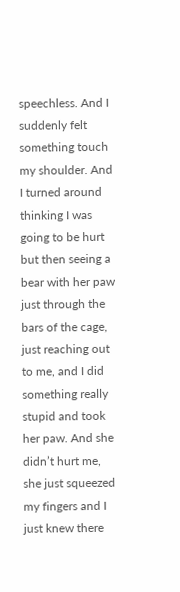speechless. And I suddenly felt something touch my shoulder. And I turned around thinking I was going to be hurt but then seeing a bear with her paw just through the bars of the cage, just reaching out to me, and I did something really stupid and took her paw. And she didn’t hurt me, she just squeezed my fingers and I just knew there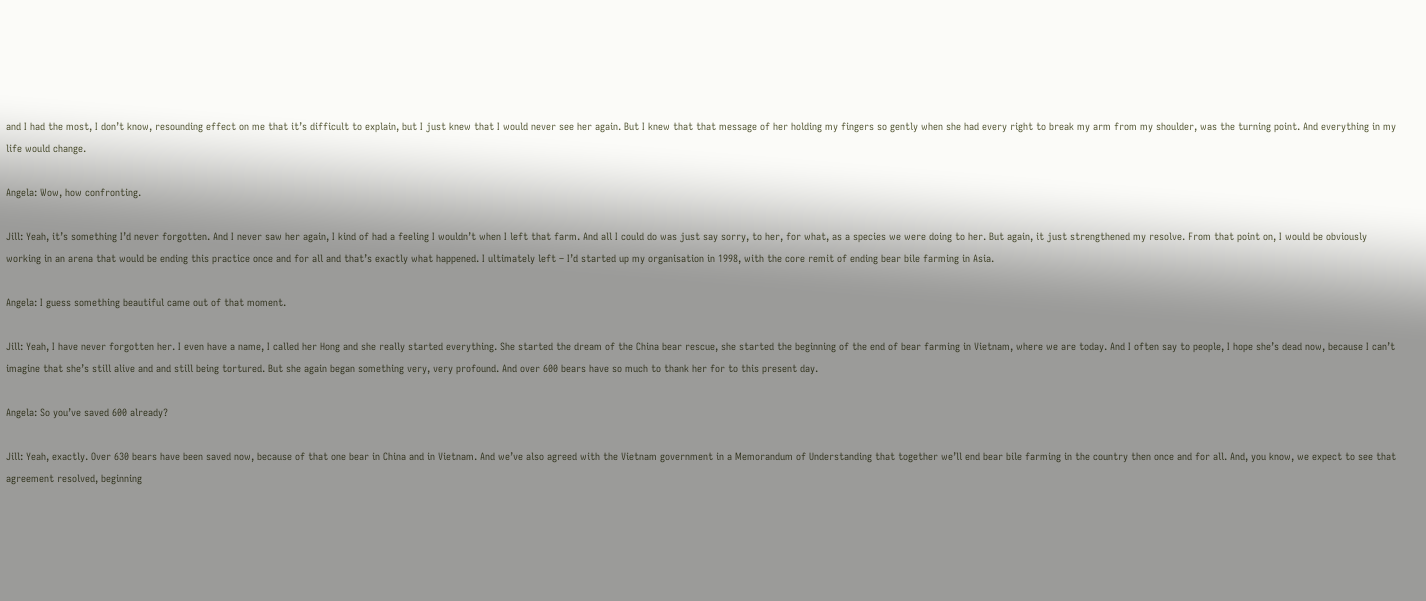and I had the most, I don’t know, resounding effect on me that it’s difficult to explain, but I just knew that I would never see her again. But I knew that that message of her holding my fingers so gently when she had every right to break my arm from my shoulder, was the turning point. And everything in my life would change.

Angela: Wow, how confronting.

Jill: Yeah, it’s something I’d never forgotten. And I never saw her again, I kind of had a feeling I wouldn’t when I left that farm. And all I could do was just say sorry, to her, for what, as a species we were doing to her. But again, it just strengthened my resolve. From that point on, I would be obviously working in an arena that would be ending this practice once and for all and that’s exactly what happened. I ultimately left – I’d started up my organisation in 1998, with the core remit of ending bear bile farming in Asia.

Angela: I guess something beautiful came out of that moment.

Jill: Yeah, I have never forgotten her. I even have a name, I called her Hong and she really started everything. She started the dream of the China bear rescue, she started the beginning of the end of bear farming in Vietnam, where we are today. And I often say to people, I hope she’s dead now, because I can’t imagine that she’s still alive and and still being tortured. But she again began something very, very profound. And over 600 bears have so much to thank her for to this present day.

Angela: So you’ve saved 600 already?

Jill: Yeah, exactly. Over 630 bears have been saved now, because of that one bear in China and in Vietnam. And we’ve also agreed with the Vietnam government in a Memorandum of Understanding that together we’ll end bear bile farming in the country then once and for all. And, you know, we expect to see that agreement resolved, beginning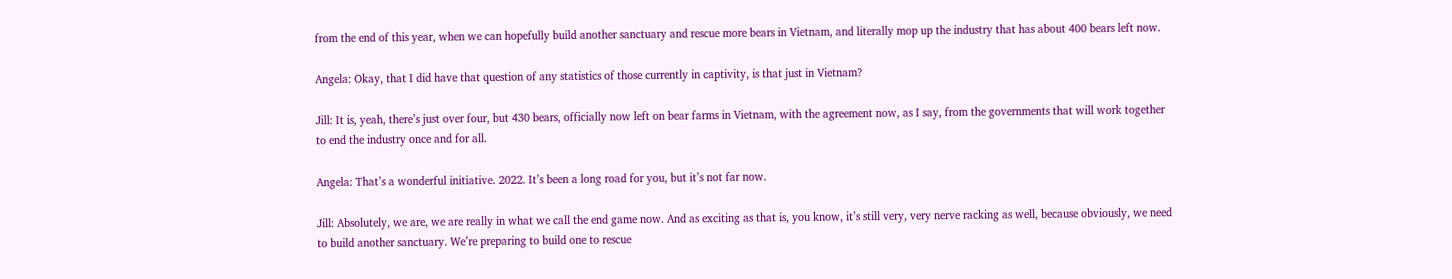from the end of this year, when we can hopefully build another sanctuary and rescue more bears in Vietnam, and literally mop up the industry that has about 400 bears left now.

Angela: Okay, that I did have that question of any statistics of those currently in captivity, is that just in Vietnam?

Jill: It is, yeah, there’s just over four, but 430 bears, officially now left on bear farms in Vietnam, with the agreement now, as I say, from the governments that will work together to end the industry once and for all.

Angela: That’s a wonderful initiative. 2022. It’s been a long road for you, but it’s not far now.

Jill: Absolutely, we are, we are really in what we call the end game now. And as exciting as that is, you know, it’s still very, very nerve racking as well, because obviously, we need to build another sanctuary. We’re preparing to build one to rescue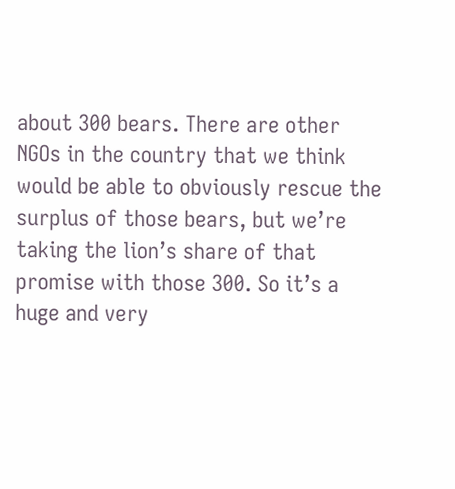about 300 bears. There are other NGOs in the country that we think would be able to obviously rescue the surplus of those bears, but we’re taking the lion’s share of that promise with those 300. So it’s a huge and very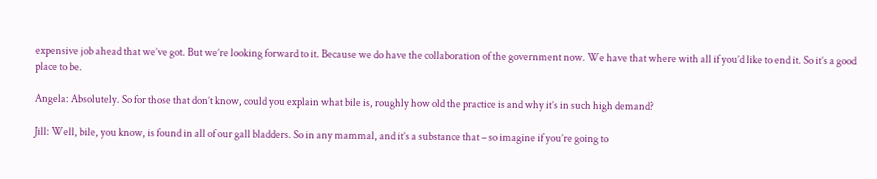expensive job ahead that we’ve got. But we’re looking forward to it. Because we do have the collaboration of the government now. We have that where with all if you’d like to end it. So it’s a good place to be.

Angela: Absolutely. So for those that don’t know, could you explain what bile is, roughly how old the practice is and why it’s in such high demand?

Jill: Well, bile, you know, is found in all of our gall bladders. So in any mammal, and it’s a substance that – so imagine if you’re going to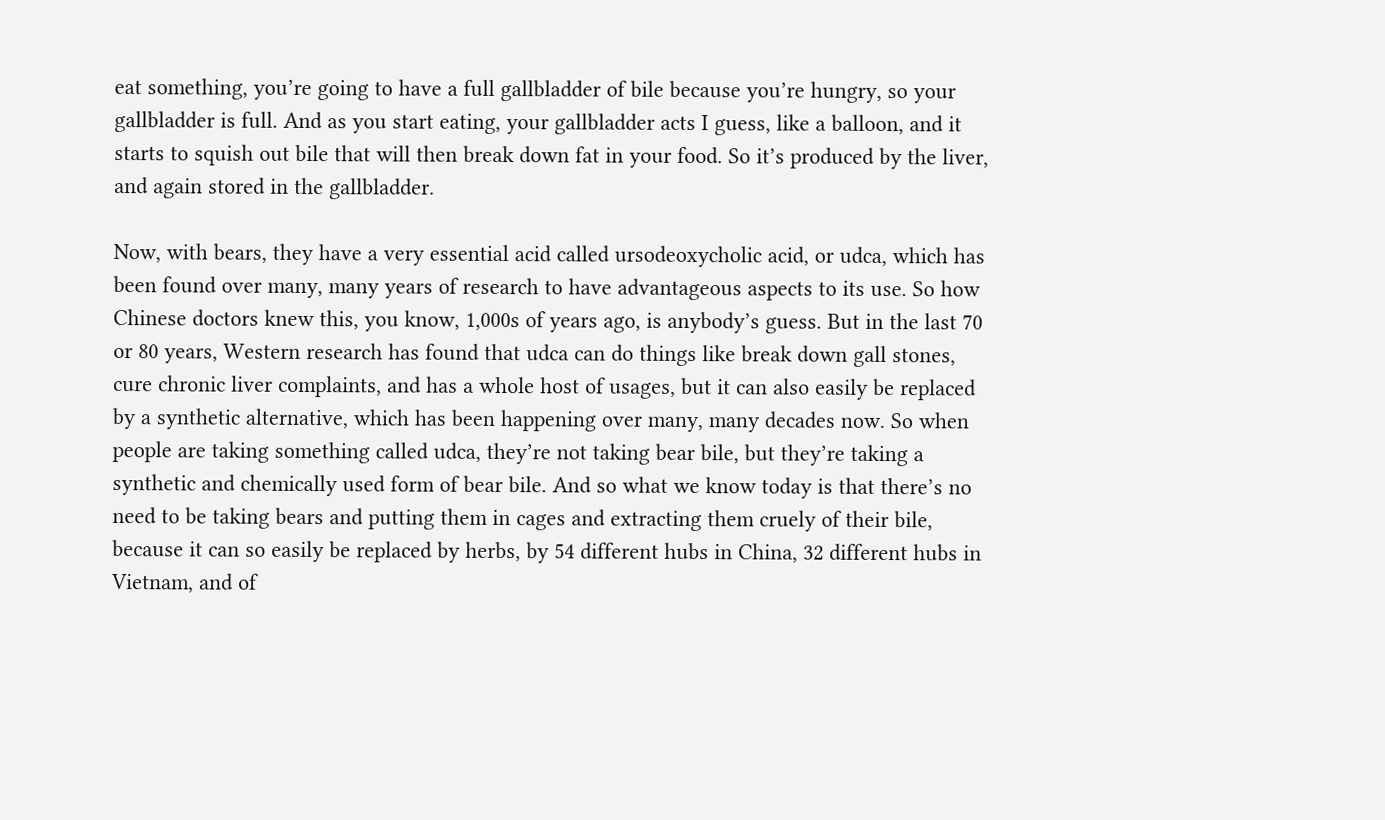eat something, you’re going to have a full gallbladder of bile because you’re hungry, so your gallbladder is full. And as you start eating, your gallbladder acts I guess, like a balloon, and it starts to squish out bile that will then break down fat in your food. So it’s produced by the liver, and again stored in the gallbladder.

Now, with bears, they have a very essential acid called ursodeoxycholic acid, or udca, which has been found over many, many years of research to have advantageous aspects to its use. So how Chinese doctors knew this, you know, 1,000s of years ago, is anybody’s guess. But in the last 70 or 80 years, Western research has found that udca can do things like break down gall stones, cure chronic liver complaints, and has a whole host of usages, but it can also easily be replaced by a synthetic alternative, which has been happening over many, many decades now. So when people are taking something called udca, they’re not taking bear bile, but they’re taking a synthetic and chemically used form of bear bile. And so what we know today is that there’s no need to be taking bears and putting them in cages and extracting them cruely of their bile, because it can so easily be replaced by herbs, by 54 different hubs in China, 32 different hubs in Vietnam, and of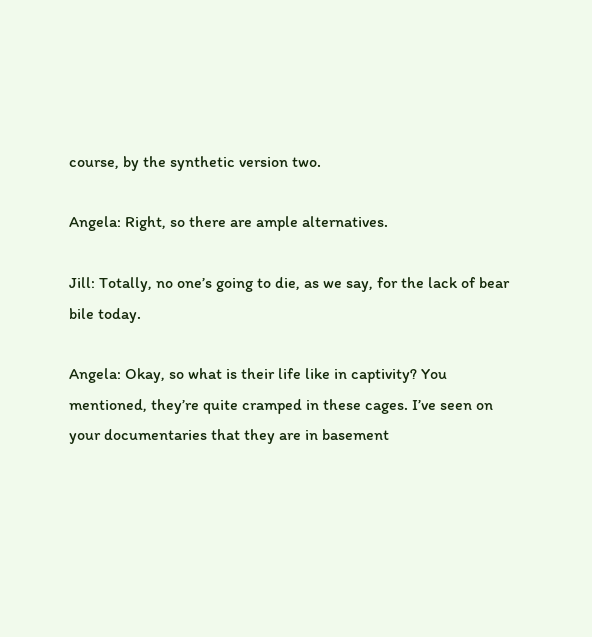course, by the synthetic version two.

Angela: Right, so there are ample alternatives.

Jill: Totally, no one’s going to die, as we say, for the lack of bear bile today.

Angela: Okay, so what is their life like in captivity? You mentioned, they’re quite cramped in these cages. I’ve seen on your documentaries that they are in basement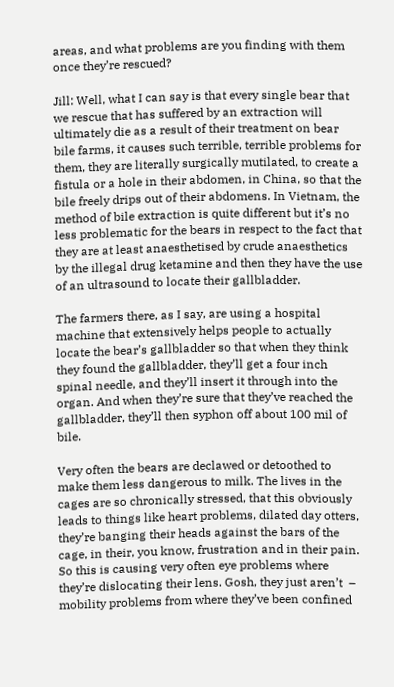areas, and what problems are you finding with them once they’re rescued?

Jill: Well, what I can say is that every single bear that we rescue that has suffered by an extraction will ultimately die as a result of their treatment on bear bile farms, it causes such terrible, terrible problems for them, they are literally surgically mutilated, to create a fistula or a hole in their abdomen, in China, so that the bile freely drips out of their abdomens. In Vietnam, the method of bile extraction is quite different but it’s no less problematic for the bears in respect to the fact that they are at least anaesthetised by crude anaesthetics by the illegal drug ketamine and then they have the use of an ultrasound to locate their gallbladder.

The farmers there, as I say, are using a hospital machine that extensively helps people to actually locate the bear’s gallbladder so that when they think they found the gallbladder, they’ll get a four inch spinal needle, and they’ll insert it through into the organ. And when they’re sure that they’ve reached the gallbladder, they’ll then syphon off about 100 mil of bile.

Very often the bears are declawed or detoothed to make them less dangerous to milk. The lives in the cages are so chronically stressed, that this obviously leads to things like heart problems, dilated day otters, they’re banging their heads against the bars of the cage, in their, you know, frustration and in their pain. So this is causing very often eye problems where they’re dislocating their lens. Gosh, they just aren’t  – mobility problems from where they’ve been confined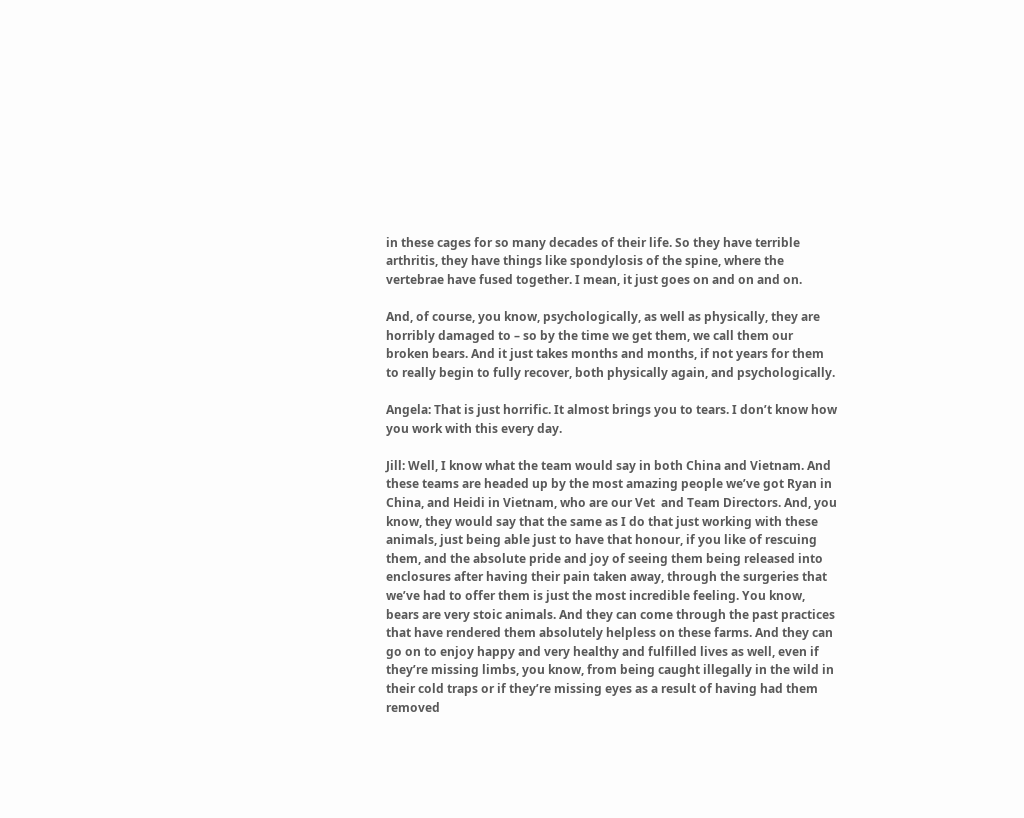in these cages for so many decades of their life. So they have terrible arthritis, they have things like spondylosis of the spine, where the vertebrae have fused together. I mean, it just goes on and on and on.

And, of course, you know, psychologically, as well as physically, they are horribly damaged to – so by the time we get them, we call them our broken bears. And it just takes months and months, if not years for them to really begin to fully recover, both physically again, and psychologically.

Angela: That is just horrific. It almost brings you to tears. I don’t know how you work with this every day.

Jill: Well, I know what the team would say in both China and Vietnam. And these teams are headed up by the most amazing people we’ve got Ryan in China, and Heidi in Vietnam, who are our Vet  and Team Directors. And, you know, they would say that the same as I do that just working with these animals, just being able just to have that honour, if you like of rescuing them, and the absolute pride and joy of seeing them being released into enclosures after having their pain taken away, through the surgeries that we’ve had to offer them is just the most incredible feeling. You know, bears are very stoic animals. And they can come through the past practices that have rendered them absolutely helpless on these farms. And they can go on to enjoy happy and very healthy and fulfilled lives as well, even if they’re missing limbs, you know, from being caught illegally in the wild in their cold traps or if they’re missing eyes as a result of having had them removed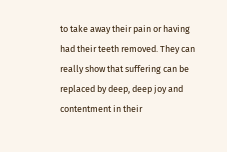to take away their pain or having had their teeth removed. They can really show that suffering can be replaced by deep, deep joy and contentment in their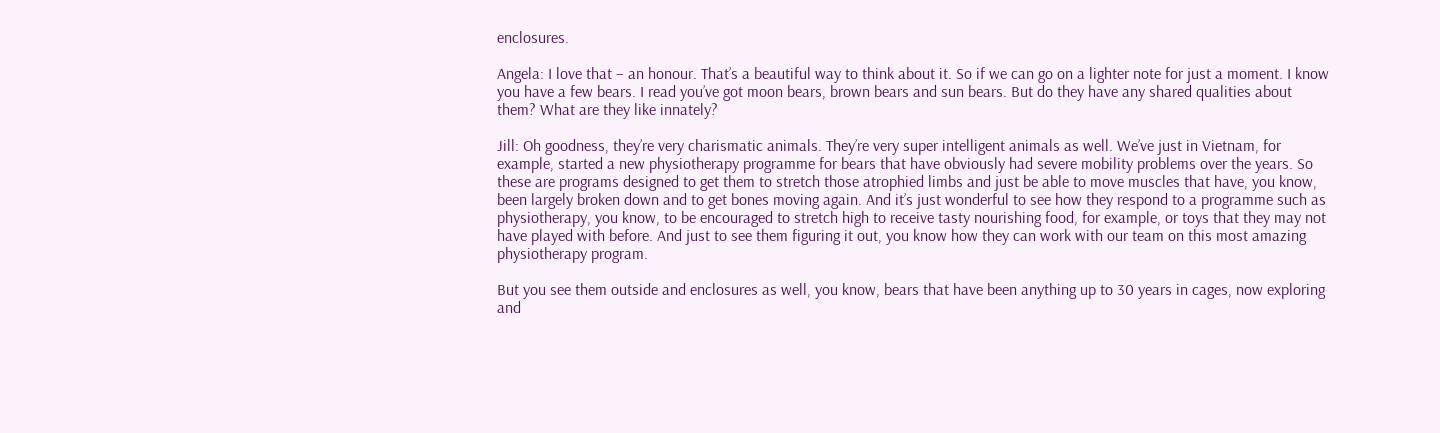enclosures.

Angela: I love that – an honour. That’s a beautiful way to think about it. So if we can go on a lighter note for just a moment. I know you have a few bears. I read you’ve got moon bears, brown bears and sun bears. But do they have any shared qualities about them? What are they like innately?

Jill: Oh goodness, they’re very charismatic animals. They’re very super intelligent animals as well. We’ve just in Vietnam, for example, started a new physiotherapy programme for bears that have obviously had severe mobility problems over the years. So these are programs designed to get them to stretch those atrophied limbs and just be able to move muscles that have, you know, been largely broken down and to get bones moving again. And it’s just wonderful to see how they respond to a programme such as physiotherapy, you know, to be encouraged to stretch high to receive tasty nourishing food, for example, or toys that they may not have played with before. And just to see them figuring it out, you know how they can work with our team on this most amazing physiotherapy program.

But you see them outside and enclosures as well, you know, bears that have been anything up to 30 years in cages, now exploring and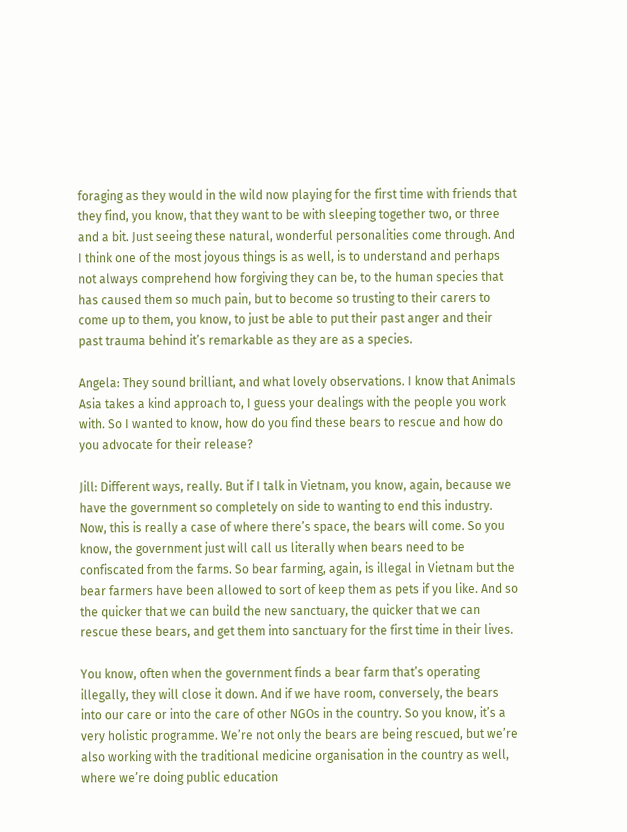foraging as they would in the wild now playing for the first time with friends that they find, you know, that they want to be with sleeping together two, or three and a bit. Just seeing these natural, wonderful personalities come through. And I think one of the most joyous things is as well, is to understand and perhaps not always comprehend how forgiving they can be, to the human species that has caused them so much pain, but to become so trusting to their carers to come up to them, you know, to just be able to put their past anger and their past trauma behind it’s remarkable as they are as a species.

Angela: They sound brilliant, and what lovely observations. I know that Animals Asia takes a kind approach to, I guess your dealings with the people you work with. So I wanted to know, how do you find these bears to rescue and how do you advocate for their release?

Jill: Different ways, really. But if I talk in Vietnam, you know, again, because we have the government so completely on side to wanting to end this industry. Now, this is really a case of where there’s space, the bears will come. So you know, the government just will call us literally when bears need to be confiscated from the farms. So bear farming, again, is illegal in Vietnam but the bear farmers have been allowed to sort of keep them as pets if you like. And so the quicker that we can build the new sanctuary, the quicker that we can rescue these bears, and get them into sanctuary for the first time in their lives.

You know, often when the government finds a bear farm that’s operating illegally, they will close it down. And if we have room, conversely, the bears into our care or into the care of other NGOs in the country. So you know, it’s a very holistic programme. We’re not only the bears are being rescued, but we’re also working with the traditional medicine organisation in the country as well, where we’re doing public education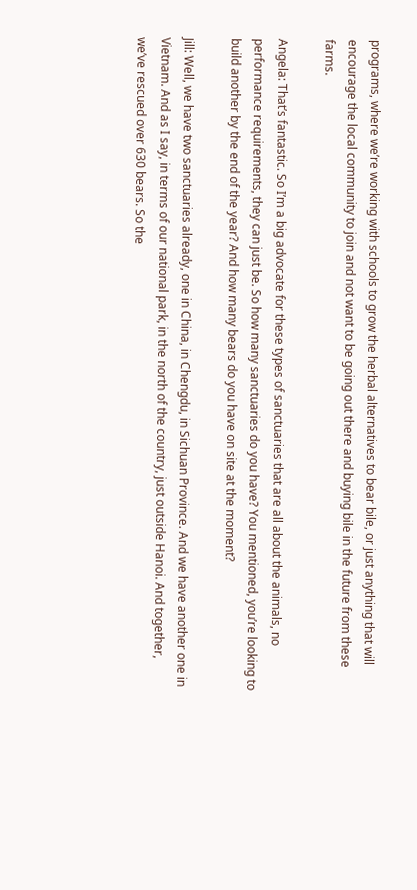programs, where we’re working with schools to grow the herbal alternatives to bear bile, or just anything that will encourage the local community to join and not want to be going out there and buying bile in the future from these farms.

Angela: That’s fantastic. So I’m a big advocate for these types of sanctuaries that are all about the animals, no performance requirements, they can just be. So how many sanctuaries do you have? You mentioned, you’re looking to build another by the end of the year? And how many bears do you have on site at the moment?

Jill: Well, we have two sanctuaries already, one in China, in Chengdu, in Sichuan Province. And we have another one in Vietnam. And as I say, in terms of our national park, in the north of the country, just outside Hanoi. And together, we’ve rescued over 630 bears. So the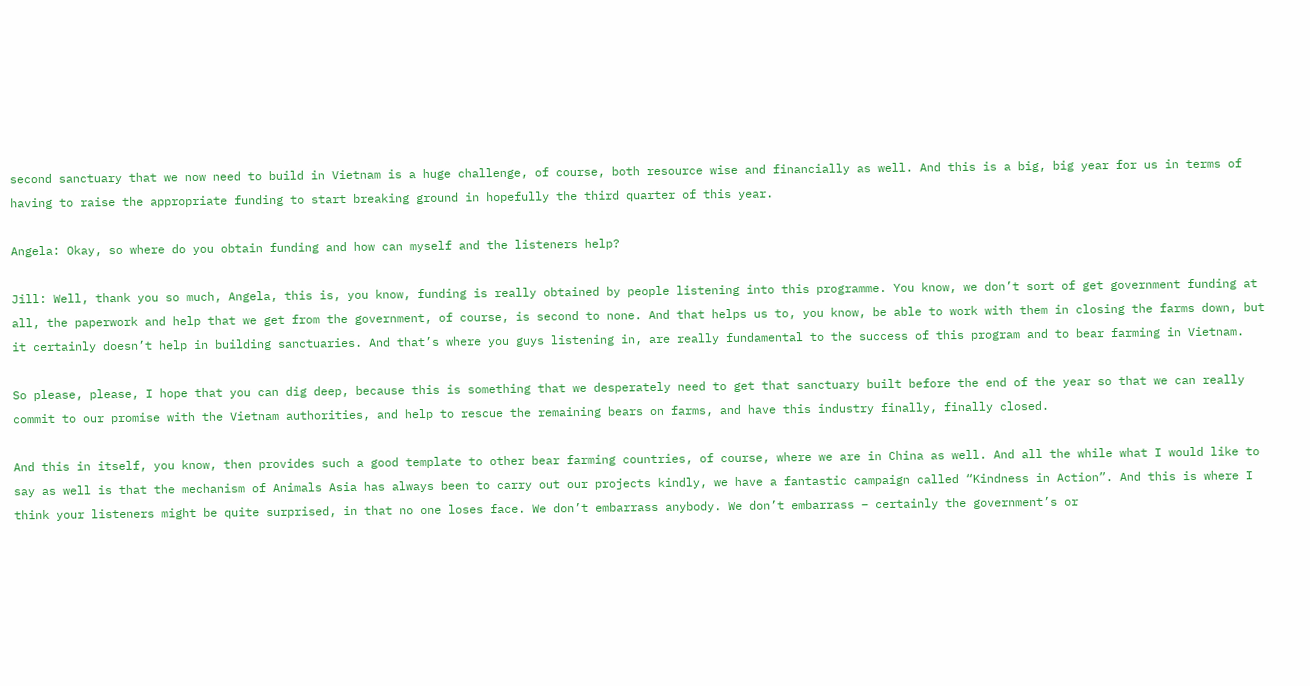second sanctuary that we now need to build in Vietnam is a huge challenge, of course, both resource wise and financially as well. And this is a big, big year for us in terms of having to raise the appropriate funding to start breaking ground in hopefully the third quarter of this year.

Angela: Okay, so where do you obtain funding and how can myself and the listeners help?

Jill: Well, thank you so much, Angela, this is, you know, funding is really obtained by people listening into this programme. You know, we don’t sort of get government funding at all, the paperwork and help that we get from the government, of course, is second to none. And that helps us to, you know, be able to work with them in closing the farms down, but it certainly doesn’t help in building sanctuaries. And that’s where you guys listening in, are really fundamental to the success of this program and to bear farming in Vietnam.

So please, please, I hope that you can dig deep, because this is something that we desperately need to get that sanctuary built before the end of the year so that we can really commit to our promise with the Vietnam authorities, and help to rescue the remaining bears on farms, and have this industry finally, finally closed.

And this in itself, you know, then provides such a good template to other bear farming countries, of course, where we are in China as well. And all the while what I would like to say as well is that the mechanism of Animals Asia has always been to carry out our projects kindly, we have a fantastic campaign called “Kindness in Action”. And this is where I think your listeners might be quite surprised, in that no one loses face. We don’t embarrass anybody. We don’t embarrass – certainly the government’s or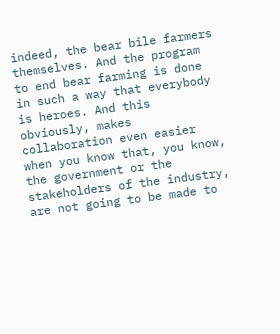indeed, the bear bile farmers themselves. And the program to end bear farming is done in such a way that everybody is heroes. And this obviously, makes collaboration even easier when you know that, you know, the government or the stakeholders of the industry, are not going to be made to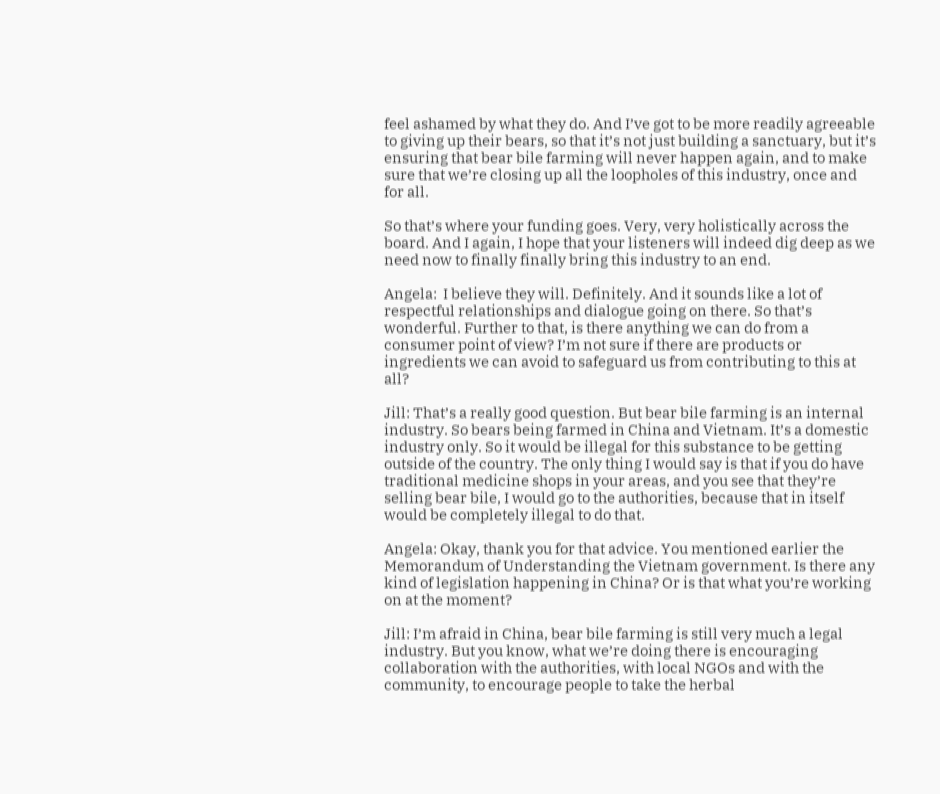feel ashamed by what they do. And I’ve got to be more readily agreeable to giving up their bears, so that it’s not just building a sanctuary, but it’s ensuring that bear bile farming will never happen again, and to make sure that we’re closing up all the loopholes of this industry, once and for all.

So that’s where your funding goes. Very, very holistically across the board. And I again, I hope that your listeners will indeed dig deep as we need now to finally finally bring this industry to an end.

Angela:  I believe they will. Definitely. And it sounds like a lot of respectful relationships and dialogue going on there. So that’s wonderful. Further to that, is there anything we can do from a consumer point of view? I’m not sure if there are products or ingredients we can avoid to safeguard us from contributing to this at all?

Jill: That’s a really good question. But bear bile farming is an internal industry. So bears being farmed in China and Vietnam. It’s a domestic industry only. So it would be illegal for this substance to be getting outside of the country. The only thing I would say is that if you do have traditional medicine shops in your areas, and you see that they’re selling bear bile, I would go to the authorities, because that in itself would be completely illegal to do that.

Angela: Okay, thank you for that advice. You mentioned earlier the Memorandum of Understanding the Vietnam government. Is there any kind of legislation happening in China? Or is that what you’re working on at the moment?

Jill: I’m afraid in China, bear bile farming is still very much a legal industry. But you know, what we’re doing there is encouraging collaboration with the authorities, with local NGOs and with the community, to encourage people to take the herbal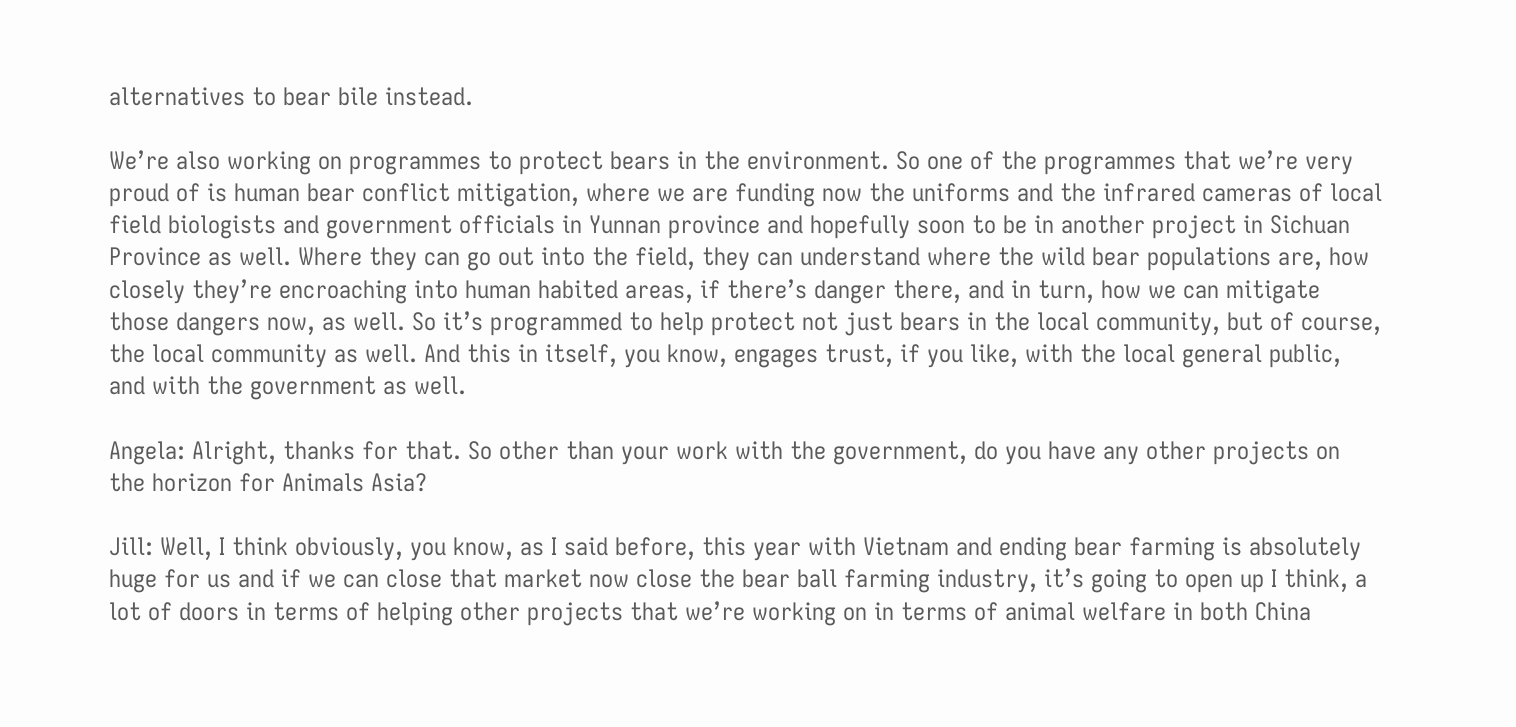alternatives to bear bile instead.

We’re also working on programmes to protect bears in the environment. So one of the programmes that we’re very proud of is human bear conflict mitigation, where we are funding now the uniforms and the infrared cameras of local field biologists and government officials in Yunnan province and hopefully soon to be in another project in Sichuan Province as well. Where they can go out into the field, they can understand where the wild bear populations are, how closely they’re encroaching into human habited areas, if there’s danger there, and in turn, how we can mitigate those dangers now, as well. So it’s programmed to help protect not just bears in the local community, but of course, the local community as well. And this in itself, you know, engages trust, if you like, with the local general public, and with the government as well.

Angela: Alright, thanks for that. So other than your work with the government, do you have any other projects on the horizon for Animals Asia?

Jill: Well, I think obviously, you know, as I said before, this year with Vietnam and ending bear farming is absolutely huge for us and if we can close that market now close the bear ball farming industry, it’s going to open up I think, a lot of doors in terms of helping other projects that we’re working on in terms of animal welfare in both China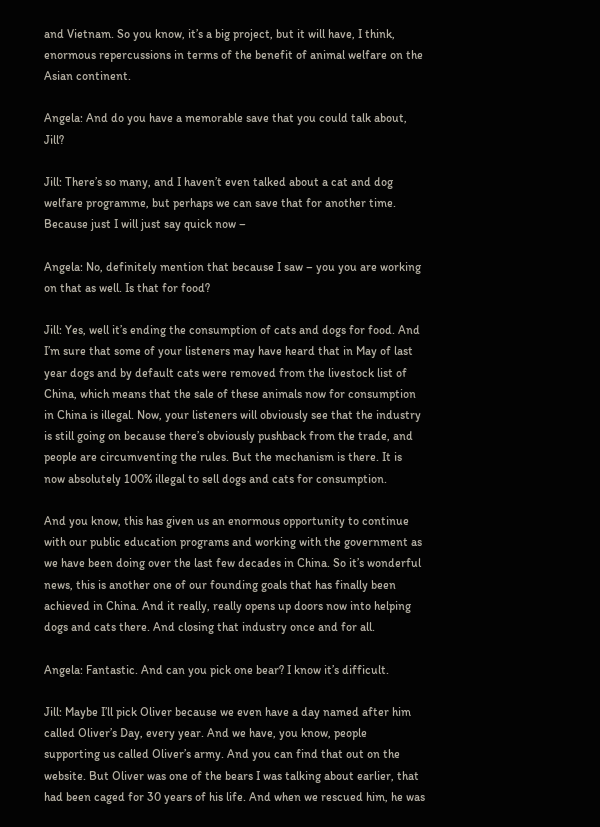and Vietnam. So you know, it’s a big project, but it will have, I think, enormous repercussions in terms of the benefit of animal welfare on the Asian continent.

Angela: And do you have a memorable save that you could talk about, Jill?

Jill: There’s so many, and I haven’t even talked about a cat and dog welfare programme, but perhaps we can save that for another time. Because just I will just say quick now –

Angela: No, definitely mention that because I saw – you you are working on that as well. Is that for food?

Jill: Yes, well it’s ending the consumption of cats and dogs for food. And I’m sure that some of your listeners may have heard that in May of last year dogs and by default cats were removed from the livestock list of China, which means that the sale of these animals now for consumption in China is illegal. Now, your listeners will obviously see that the industry is still going on because there’s obviously pushback from the trade, and people are circumventing the rules. But the mechanism is there. It is now absolutely 100% illegal to sell dogs and cats for consumption.

And you know, this has given us an enormous opportunity to continue with our public education programs and working with the government as we have been doing over the last few decades in China. So it’s wonderful news, this is another one of our founding goals that has finally been achieved in China. And it really, really opens up doors now into helping dogs and cats there. And closing that industry once and for all.

Angela: Fantastic. And can you pick one bear? I know it’s difficult.

Jill: Maybe I’ll pick Oliver because we even have a day named after him called Oliver’s Day, every year. And we have, you know, people supporting us called Oliver’s army. And you can find that out on the website. But Oliver was one of the bears I was talking about earlier, that had been caged for 30 years of his life. And when we rescued him, he was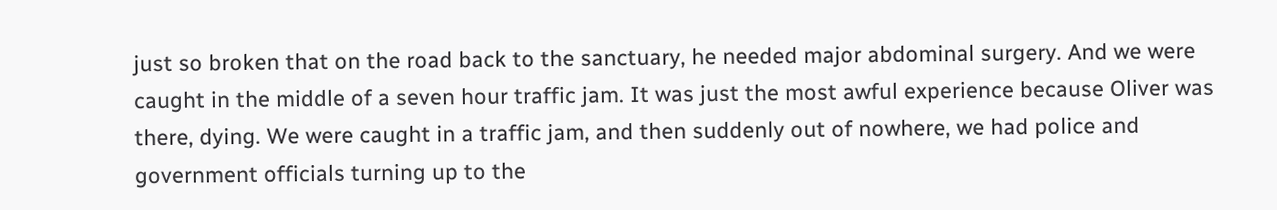just so broken that on the road back to the sanctuary, he needed major abdominal surgery. And we were caught in the middle of a seven hour traffic jam. It was just the most awful experience because Oliver was there, dying. We were caught in a traffic jam, and then suddenly out of nowhere, we had police and government officials turning up to the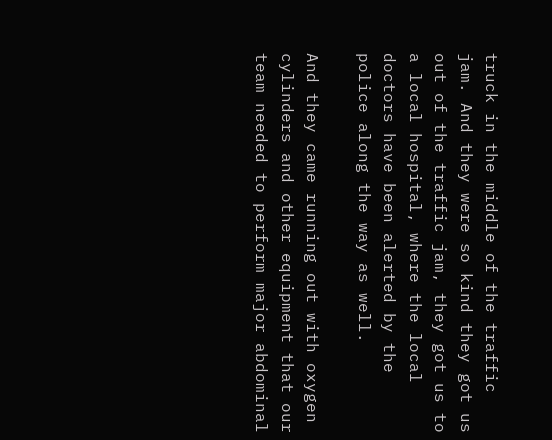truck in the middle of the traffic jam. And they were so kind they got us out of the traffic jam, they got us to a local hospital, where the local doctors have been alerted by the police along the way as well.

And they came running out with oxygen cylinders and other equipment that our team needed to perform major abdominal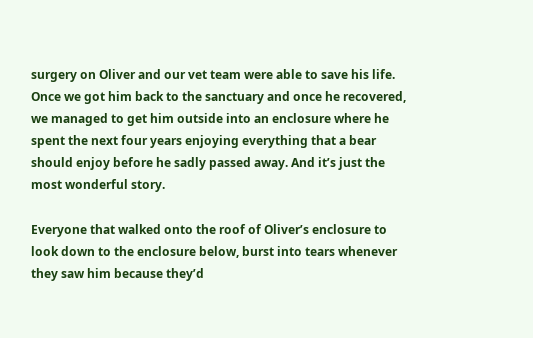surgery on Oliver and our vet team were able to save his life. Once we got him back to the sanctuary and once he recovered, we managed to get him outside into an enclosure where he spent the next four years enjoying everything that a bear should enjoy before he sadly passed away. And it’s just the most wonderful story.

Everyone that walked onto the roof of Oliver’s enclosure to look down to the enclosure below, burst into tears whenever they saw him because they’d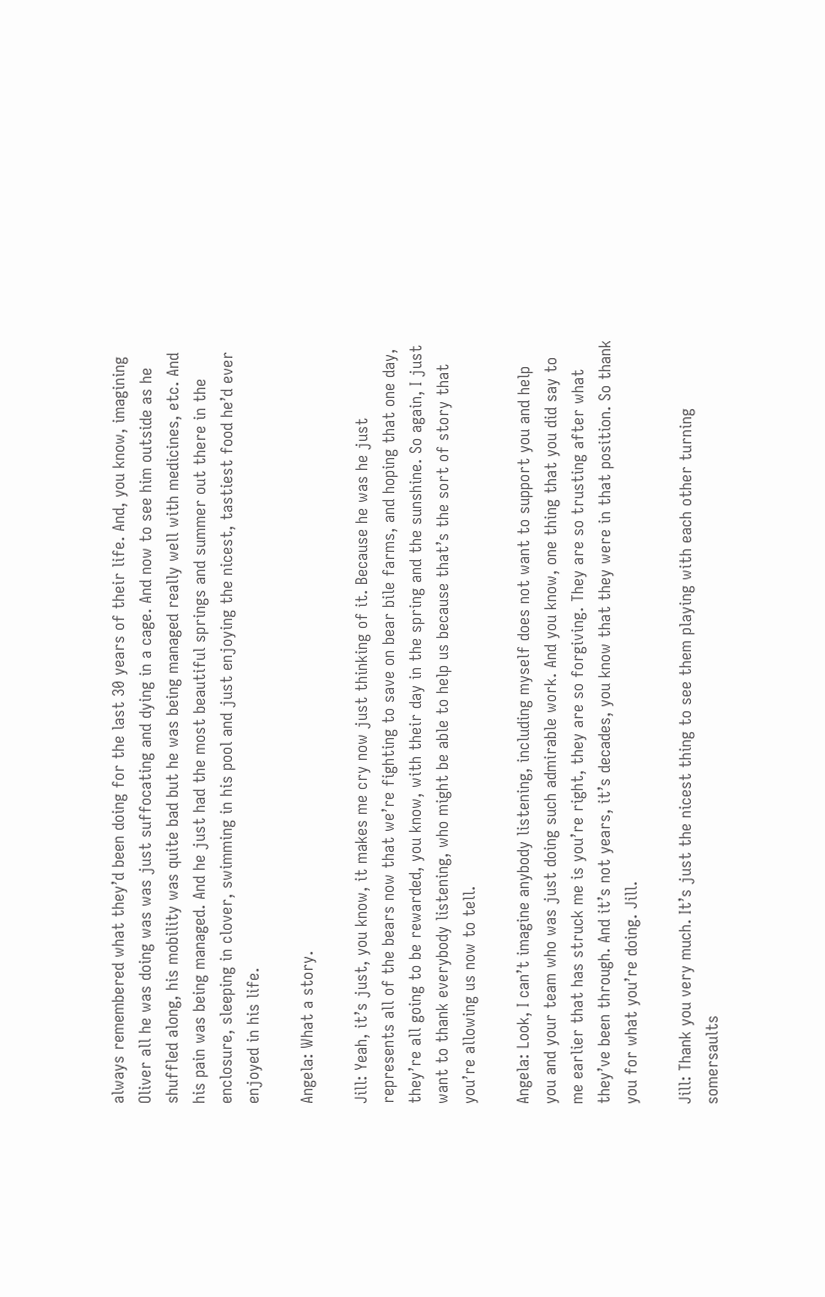always remembered what they’d been doing for the last 30 years of their life. And, you know, imagining Oliver all he was doing was was just suffocating and dying in a cage. And now to see him outside as he shuffled along, his mobility was quite bad but he was being managed really well with medicines, etc. And his pain was being managed. And he just had the most beautiful springs and summer out there in the enclosure, sleeping in clover, swimming in his pool and just enjoying the nicest, tastiest food he’d ever enjoyed in his life.

Angela: What a story.

Jill: Yeah, it’s just, you know, it makes me cry now just thinking of it. Because he was he just represents all of the bears now that we’re fighting to save on bear bile farms, and hoping that one day, they’re all going to be rewarded, you know, with their day in the spring and the sunshine. So again, I just want to thank everybody listening, who might be able to help us because that’s the sort of story that you’re allowing us now to tell.

Angela: Look, I can’t imagine anybody listening, including myself does not want to support you and help you and your team who was just doing such admirable work. And you know, one thing that you did say to me earlier that has struck me is you’re right, they are so forgiving. They are so trusting after what they’ve been through. And it’s not years, it’s decades, you know that they were in that position. So thank you for what you’re doing. Jill.

Jill: Thank you very much. It’s just the nicest thing to see them playing with each other turning somersaults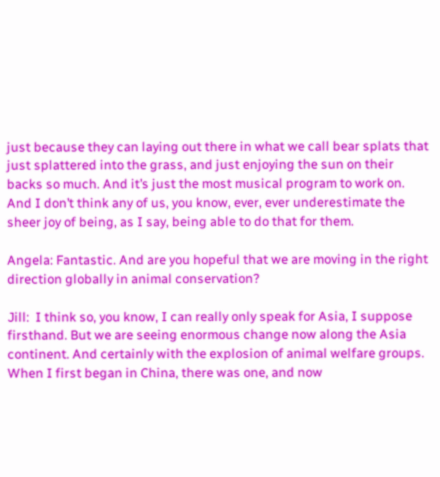just because they can laying out there in what we call bear splats that just splattered into the grass, and just enjoying the sun on their backs so much. And it’s just the most musical program to work on. And I don’t think any of us, you know, ever, ever underestimate the sheer joy of being, as I say, being able to do that for them.

Angela: Fantastic. And are you hopeful that we are moving in the right direction globally in animal conservation?

Jill:  I think so, you know, I can really only speak for Asia, I suppose firsthand. But we are seeing enormous change now along the Asia continent. And certainly with the explosion of animal welfare groups. When I first began in China, there was one, and now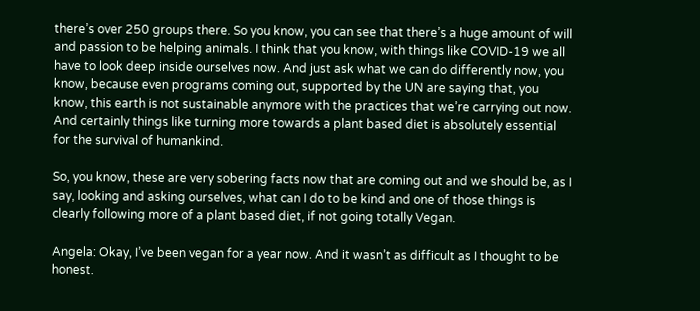there’s over 250 groups there. So you know, you can see that there’s a huge amount of will and passion to be helping animals. I think that you know, with things like COVID-19 we all have to look deep inside ourselves now. And just ask what we can do differently now, you know, because even programs coming out, supported by the UN are saying that, you know, this earth is not sustainable anymore with the practices that we’re carrying out now. And certainly things like turning more towards a plant based diet is absolutely essential for the survival of humankind.

So, you know, these are very sobering facts now that are coming out and we should be, as I say, looking and asking ourselves, what can I do to be kind and one of those things is clearly following more of a plant based diet, if not going totally Vegan.

Angela: Okay, I’ve been vegan for a year now. And it wasn’t as difficult as I thought to be honest.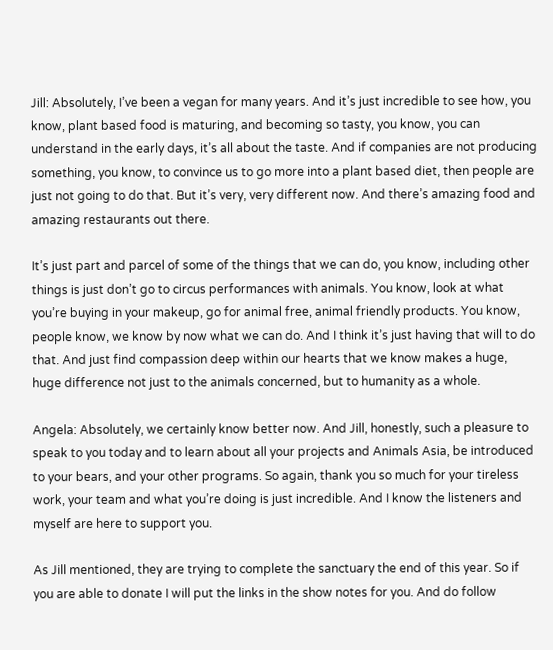Jill: Absolutely, I’ve been a vegan for many years. And it’s just incredible to see how, you know, plant based food is maturing, and becoming so tasty, you know, you can understand in the early days, it’s all about the taste. And if companies are not producing something, you know, to convince us to go more into a plant based diet, then people are just not going to do that. But it’s very, very different now. And there’s amazing food and amazing restaurants out there.

It’s just part and parcel of some of the things that we can do, you know, including other things is just don’t go to circus performances with animals. You know, look at what you’re buying in your makeup, go for animal free, animal friendly products. You know, people know, we know by now what we can do. And I think it’s just having that will to do that. And just find compassion deep within our hearts that we know makes a huge, huge difference not just to the animals concerned, but to humanity as a whole.

Angela: Absolutely, we certainly know better now. And Jill, honestly, such a pleasure to speak to you today and to learn about all your projects and Animals Asia, be introduced to your bears, and your other programs. So again, thank you so much for your tireless work, your team and what you’re doing is just incredible. And I know the listeners and myself are here to support you.

As Jill mentioned, they are trying to complete the sanctuary the end of this year. So if you are able to donate I will put the links in the show notes for you. And do follow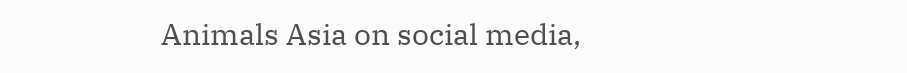Animals Asia on social media,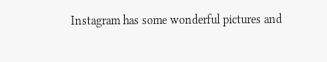Instagram has some wonderful pictures and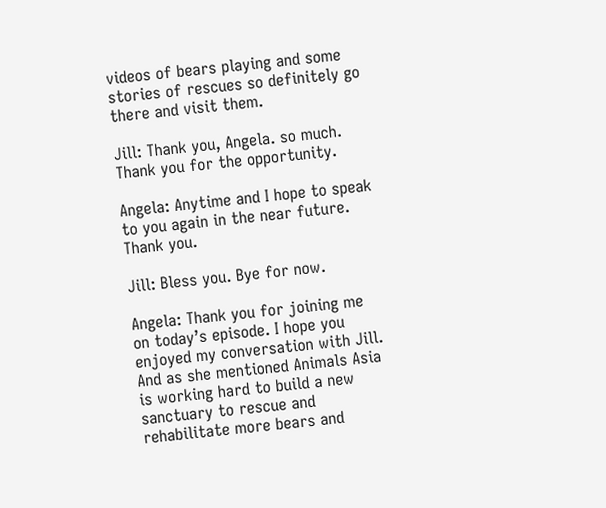videos of bears playing and some stories of rescues so definitely go there and visit them.

Jill: Thank you, Angela. so much. Thank you for the opportunity.

Angela: Anytime and I hope to speak to you again in the near future. Thank you.

Jill: Bless you. Bye for now.

Angela: Thank you for joining me on today’s episode. I hope you enjoyed my conversation with Jill. And as she mentioned Animals Asia is working hard to build a new sanctuary to rescue and rehabilitate more bears and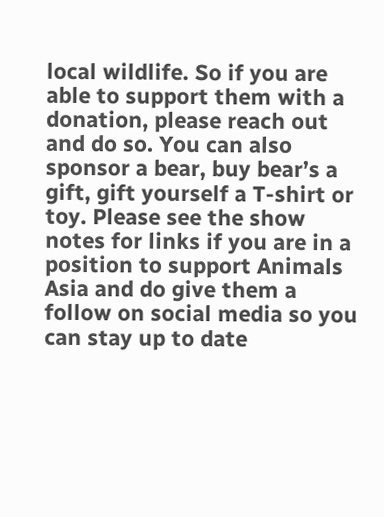local wildlife. So if you are able to support them with a donation, please reach out and do so. You can also sponsor a bear, buy bear’s a gift, gift yourself a T-shirt or toy. Please see the show notes for links if you are in a position to support Animals Asia and do give them a follow on social media so you can stay up to date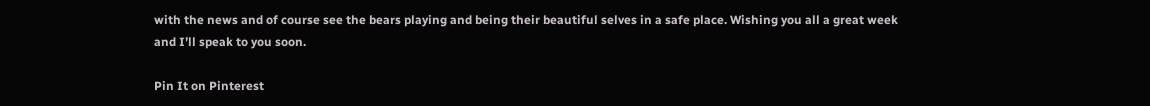with the news and of course see the bears playing and being their beautiful selves in a safe place. Wishing you all a great week and I’ll speak to you soon.

Pin It on Pinterest